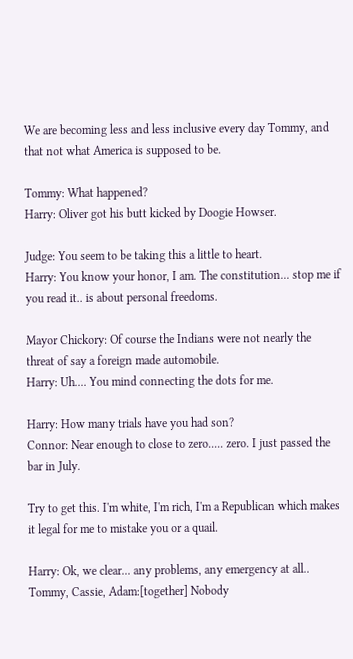We are becoming less and less inclusive every day Tommy, and that not what America is supposed to be.

Tommy: What happened?
Harry: Oliver got his butt kicked by Doogie Howser.

Judge: You seem to be taking this a little to heart.
Harry: You know your honor, I am. The constitution... stop me if you read it.. is about personal freedoms.

Mayor Chickory: Of course the Indians were not nearly the threat of say a foreign made automobile.
Harry: Uh.... You mind connecting the dots for me.

Harry: How many trials have you had son?
Connor: Near enough to close to zero..... zero. I just passed the bar in July.

Try to get this. I'm white, I'm rich, I'm a Republican which makes it legal for me to mistake you or a quail.

Harry: Ok, we clear... any problems, any emergency at all..
Tommy, Cassie, Adam:[together] Nobody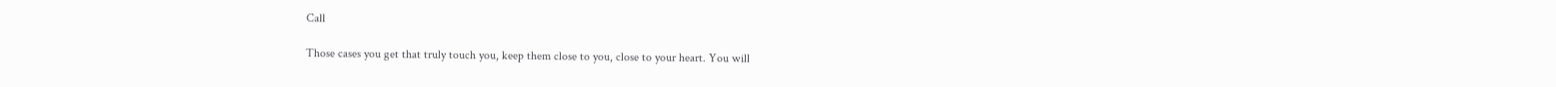Call

Those cases you get that truly touch you, keep them close to you, close to your heart. You will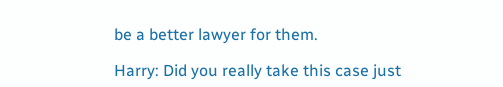be a better lawyer for them.

Harry: Did you really take this case just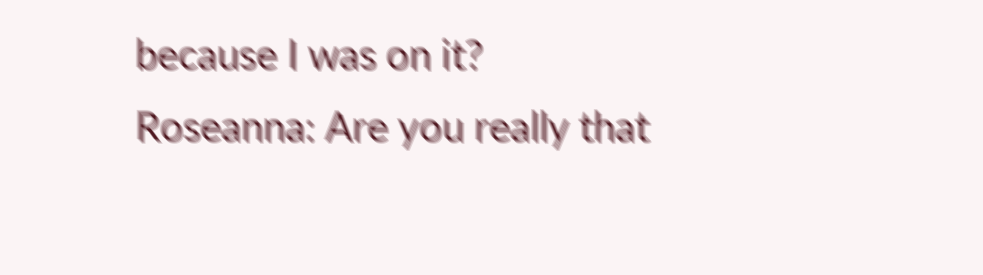because I was on it?
Roseanna: Are you really that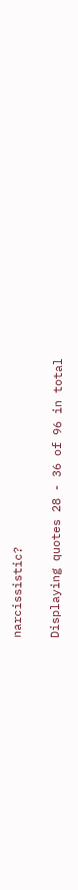narcissistic?

Displaying quotes 28 - 36 of 96 in total